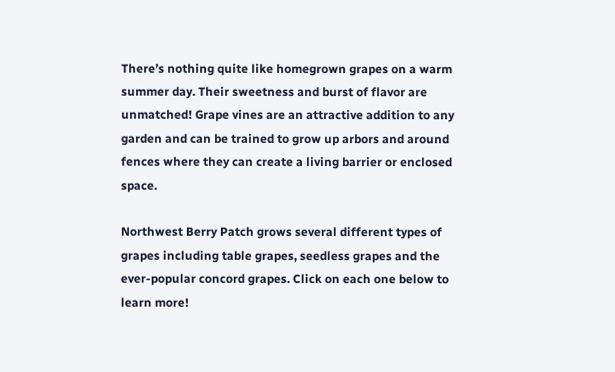There’s nothing quite like homegrown grapes on a warm summer day. Their sweetness and burst of flavor are unmatched! Grape vines are an attractive addition to any garden and can be trained to grow up arbors and around fences where they can create a living barrier or enclosed space.

Northwest Berry Patch grows several different types of grapes including table grapes, seedless grapes and the ever-popular concord grapes. Click on each one below to learn more!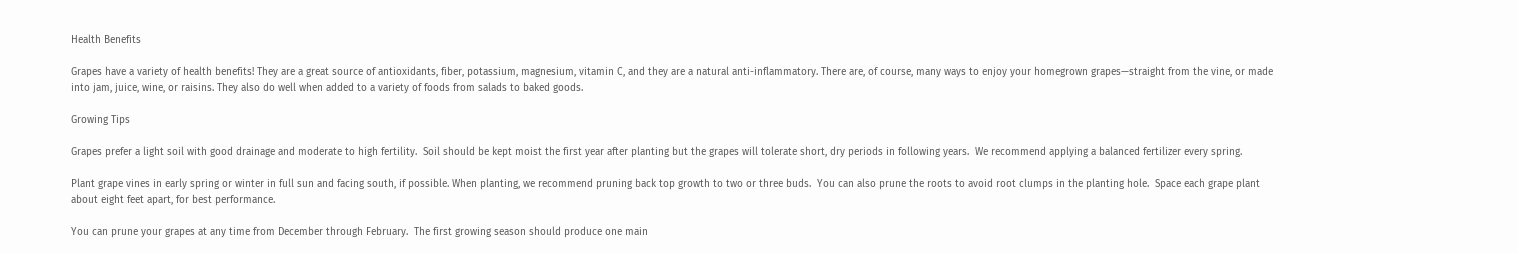Health Benefits

Grapes have a variety of health benefits! They are a great source of antioxidants, fiber, potassium, magnesium, vitamin C, and they are a natural anti-inflammatory. There are, of course, many ways to enjoy your homegrown grapes—straight from the vine, or made into jam, juice, wine, or raisins. They also do well when added to a variety of foods from salads to baked goods.

Growing Tips

Grapes prefer a light soil with good drainage and moderate to high fertility.  Soil should be kept moist the first year after planting but the grapes will tolerate short, dry periods in following years.  We recommend applying a balanced fertilizer every spring.

Plant grape vines in early spring or winter in full sun and facing south, if possible. When planting, we recommend pruning back top growth to two or three buds.  You can also prune the roots to avoid root clumps in the planting hole.  Space each grape plant about eight feet apart, for best performance.

You can prune your grapes at any time from December through February.  The first growing season should produce one main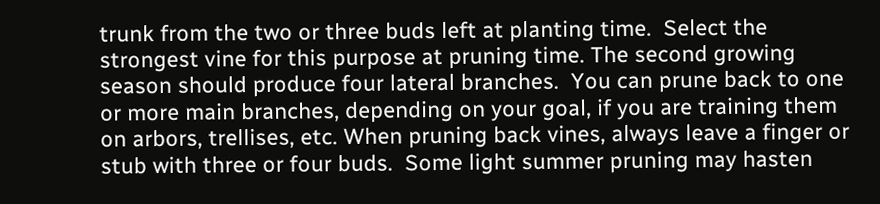trunk from the two or three buds left at planting time.  Select the strongest vine for this purpose at pruning time. The second growing season should produce four lateral branches.  You can prune back to one or more main branches, depending on your goal, if you are training them on arbors, trellises, etc. When pruning back vines, always leave a finger or stub with three or four buds.  Some light summer pruning may hasten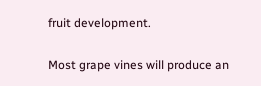fruit development.

Most grape vines will produce an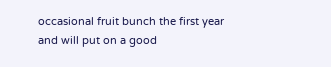occasional fruit bunch the first year and will put on a good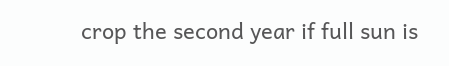crop the second year if full sun is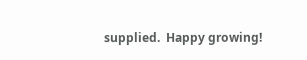supplied.  Happy growing!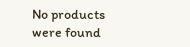No products were found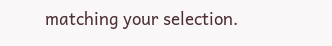matching your selection.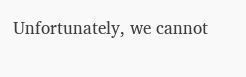Unfortunately, we cannot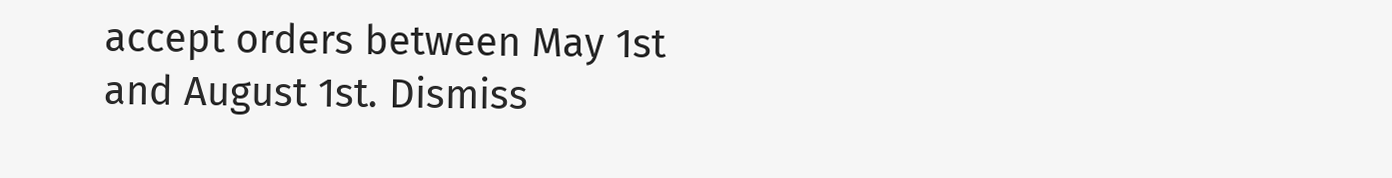accept orders between May 1st and August 1st. Dismiss